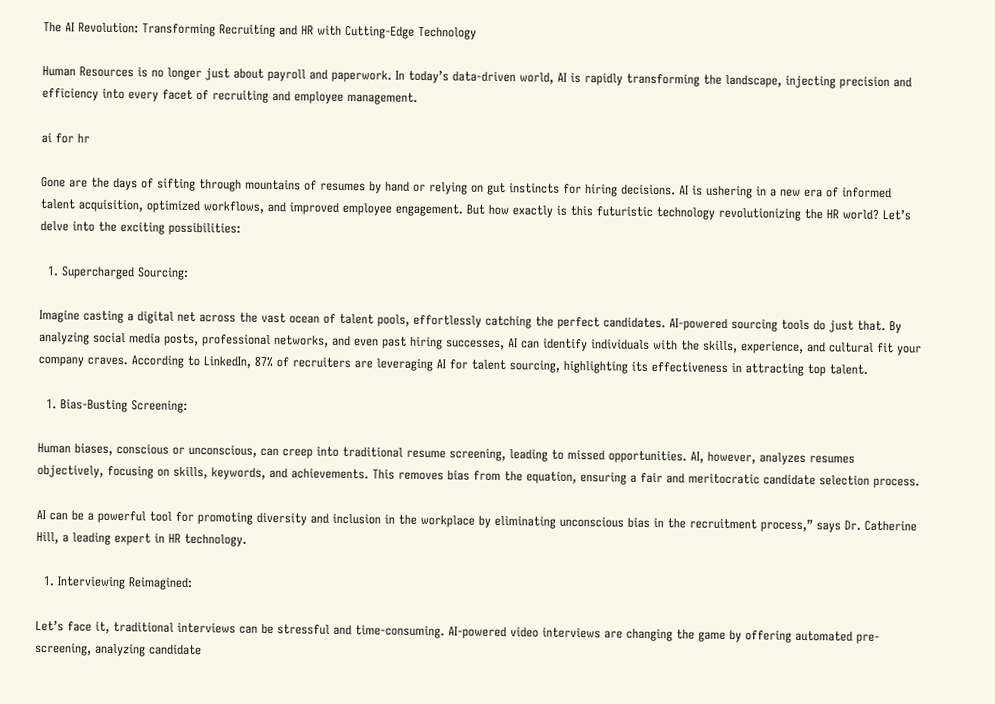The AI Revolution: Transforming Recruiting and HR with Cutting-Edge Technology

Human Resources is no longer just about payroll and paperwork. In today’s data-driven world, AI is rapidly transforming the landscape, injecting precision and efficiency into every facet of recruiting and employee management.

ai for hr

Gone are the days of sifting through mountains of resumes by hand or relying on gut instincts for hiring decisions. AI is ushering in a new era of informed talent acquisition, optimized workflows, and improved employee engagement. But how exactly is this futuristic technology revolutionizing the HR world? Let’s delve into the exciting possibilities:

  1. Supercharged Sourcing:

Imagine casting a digital net across the vast ocean of talent pools, effortlessly catching the perfect candidates. AI-powered sourcing tools do just that. By analyzing social media posts, professional networks, and even past hiring successes, AI can identify individuals with the skills, experience, and cultural fit your company craves. According to LinkedIn, 87% of recruiters are leveraging AI for talent sourcing, highlighting its effectiveness in attracting top talent.

  1. Bias-Busting Screening:

Human biases, conscious or unconscious, can creep into traditional resume screening, leading to missed opportunities. AI, however, analyzes resumes objectively, focusing on skills, keywords, and achievements. This removes bias from the equation, ensuring a fair and meritocratic candidate selection process.

AI can be a powerful tool for promoting diversity and inclusion in the workplace by eliminating unconscious bias in the recruitment process,” says Dr. Catherine Hill, a leading expert in HR technology.

  1. Interviewing Reimagined:

Let’s face it, traditional interviews can be stressful and time-consuming. AI-powered video interviews are changing the game by offering automated pre-screening, analyzing candidate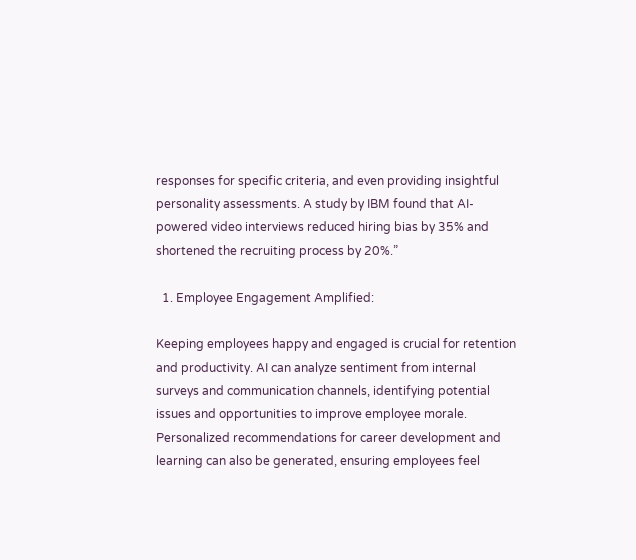responses for specific criteria, and even providing insightful personality assessments. A study by IBM found that AI-powered video interviews reduced hiring bias by 35% and shortened the recruiting process by 20%.”

  1. Employee Engagement Amplified:

Keeping employees happy and engaged is crucial for retention and productivity. AI can analyze sentiment from internal surveys and communication channels, identifying potential issues and opportunities to improve employee morale. Personalized recommendations for career development and learning can also be generated, ensuring employees feel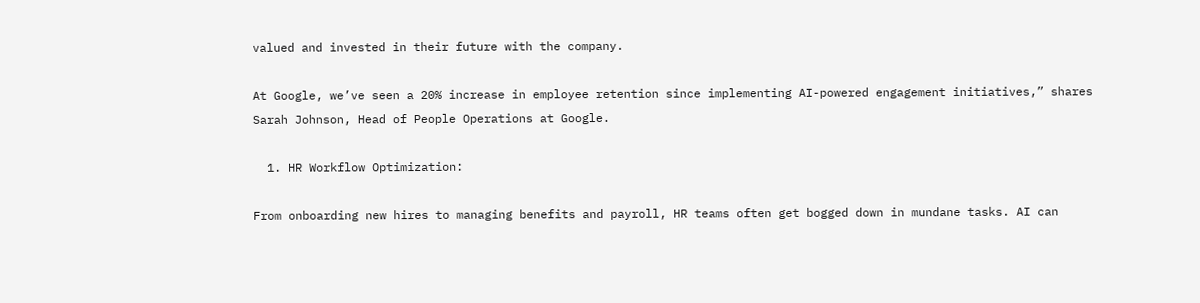valued and invested in their future with the company.

At Google, we’ve seen a 20% increase in employee retention since implementing AI-powered engagement initiatives,” shares Sarah Johnson, Head of People Operations at Google.

  1. HR Workflow Optimization:

From onboarding new hires to managing benefits and payroll, HR teams often get bogged down in mundane tasks. AI can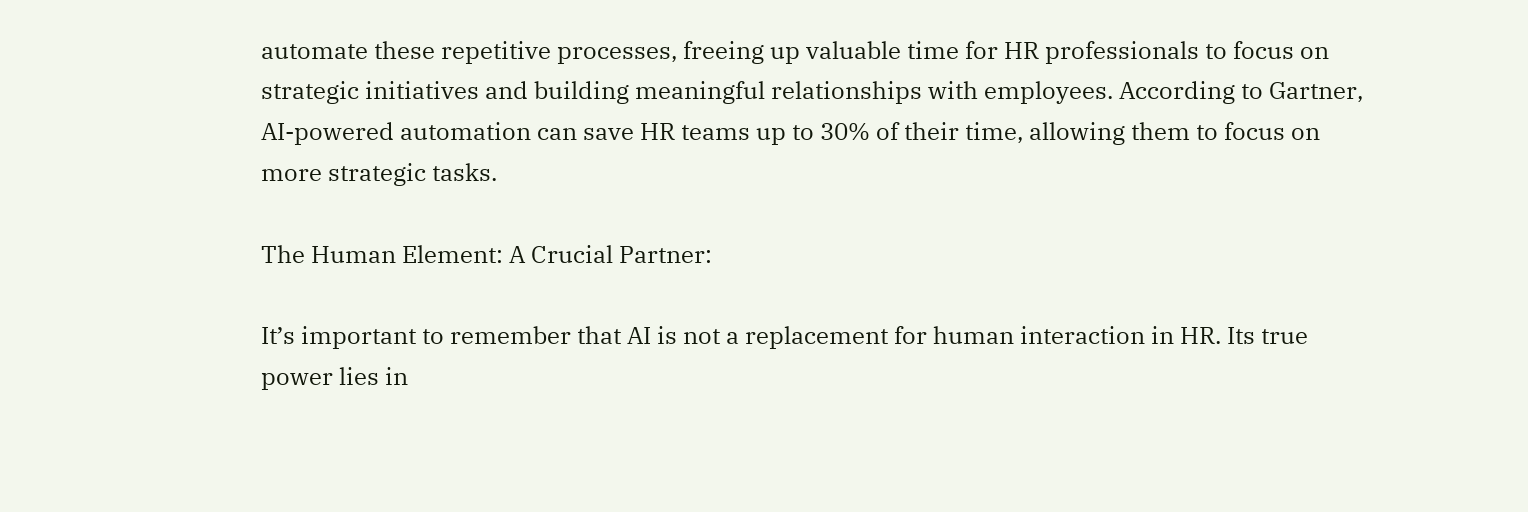automate these repetitive processes, freeing up valuable time for HR professionals to focus on strategic initiatives and building meaningful relationships with employees. According to Gartner, AI-powered automation can save HR teams up to 30% of their time, allowing them to focus on more strategic tasks.

The Human Element: A Crucial Partner:

It’s important to remember that AI is not a replacement for human interaction in HR. Its true power lies in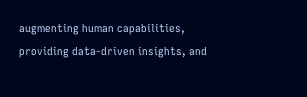augmenting human capabilities, providing data-driven insights, and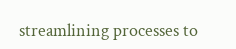streamlining processes to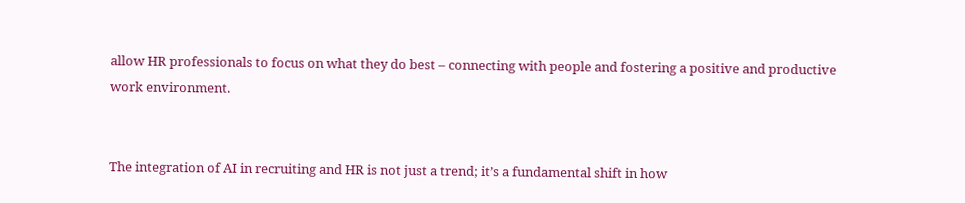allow HR professionals to focus on what they do best – connecting with people and fostering a positive and productive work environment.


The integration of AI in recruiting and HR is not just a trend; it’s a fundamental shift in how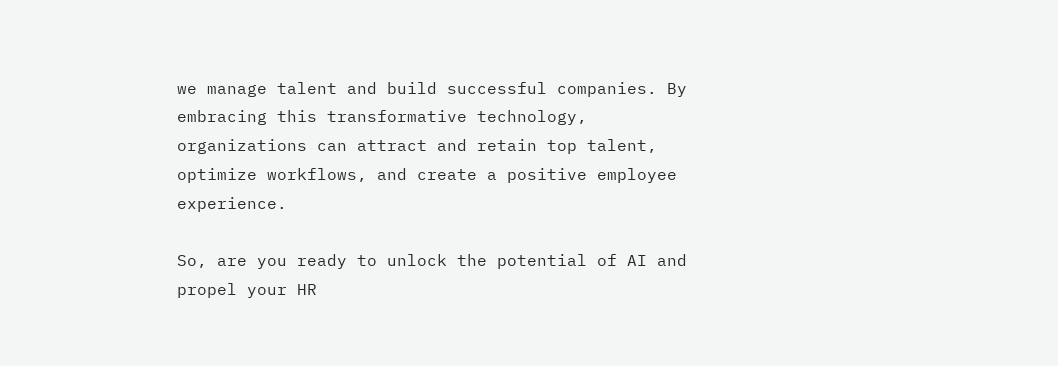we manage talent and build successful companies. By embracing this transformative technology, organizations can attract and retain top talent, optimize workflows, and create a positive employee experience.

So, are you ready to unlock the potential of AI and propel your HR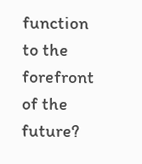function to the forefront of the future?